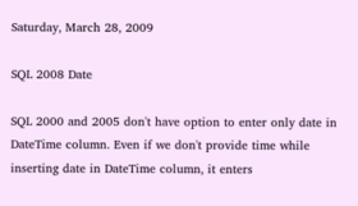Saturday, March 28, 2009

SQL 2008 Date

SQL 2000 and 2005 don't have option to enter only date in DateTime column. Even if we don't provide time while inserting date in DateTime column, it enters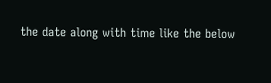the date along with time like the below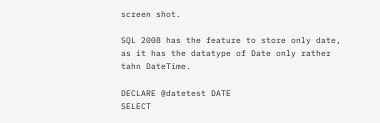screen shot.

SQL 2008 has the feature to store only date, as it has the datatype of Date only rather tahn DateTime.

DECLARE @datetest DATE
SELECT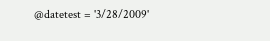@datetest = '3/28/2009'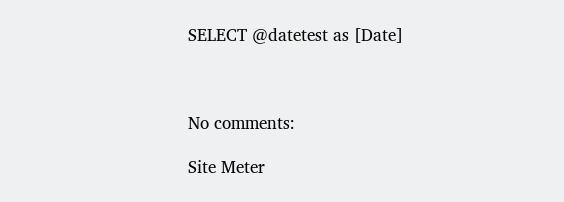SELECT @datetest as [Date]



No comments:

Site Meter